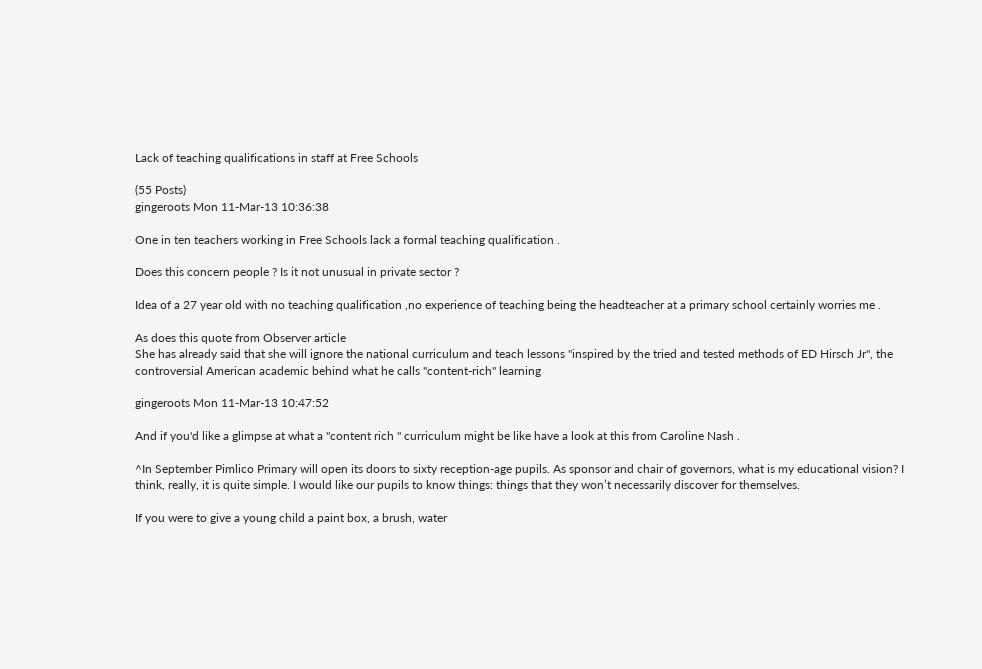Lack of teaching qualifications in staff at Free Schools

(55 Posts)
gingeroots Mon 11-Mar-13 10:36:38

One in ten teachers working in Free Schools lack a formal teaching qualification .

Does this concern people ? Is it not unusual in private sector ?

Idea of a 27 year old with no teaching qualification ,no experience of teaching being the headteacher at a primary school certainly worries me .

As does this quote from Observer article
She has already said that she will ignore the national curriculum and teach lessons "inspired by the tried and tested methods of ED Hirsch Jr", the controversial American academic behind what he calls "content-rich" learning

gingeroots Mon 11-Mar-13 10:47:52

And if you'd like a glimpse at what a "content rich " curriculum might be like have a look at this from Caroline Nash .

^In September Pimlico Primary will open its doors to sixty reception-age pupils. As sponsor and chair of governors, what is my educational vision? I think, really, it is quite simple. I would like our pupils to know things: things that they won’t necessarily discover for themselves.

If you were to give a young child a paint box, a brush, water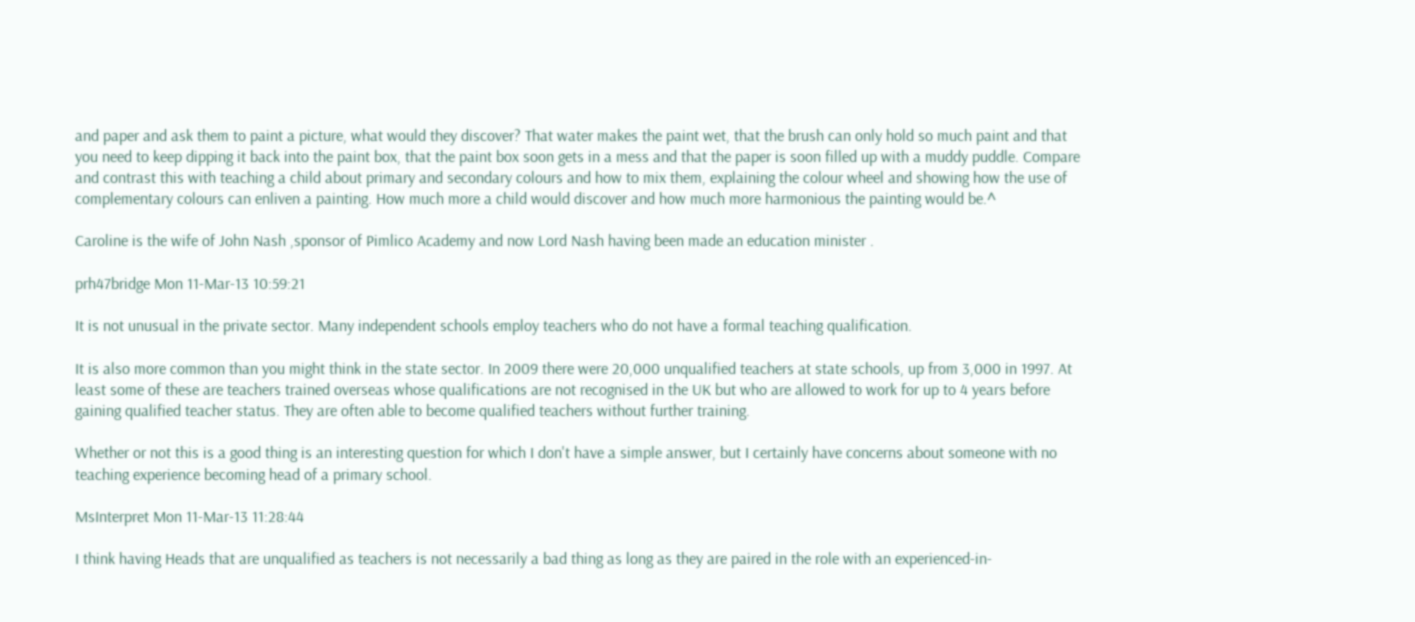and paper and ask them to paint a picture, what would they discover? That water makes the paint wet, that the brush can only hold so much paint and that you need to keep dipping it back into the paint box, that the paint box soon gets in a mess and that the paper is soon filled up with a muddy puddle. Compare and contrast this with teaching a child about primary and secondary colours and how to mix them, explaining the colour wheel and showing how the use of complementary colours can enliven a painting. How much more a child would discover and how much more harmonious the painting would be.^

Caroline is the wife of John Nash ,sponsor of Pimlico Academy and now Lord Nash having been made an education minister .

prh47bridge Mon 11-Mar-13 10:59:21

It is not unusual in the private sector. Many independent schools employ teachers who do not have a formal teaching qualification.

It is also more common than you might think in the state sector. In 2009 there were 20,000 unqualified teachers at state schools, up from 3,000 in 1997. At least some of these are teachers trained overseas whose qualifications are not recognised in the UK but who are allowed to work for up to 4 years before gaining qualified teacher status. They are often able to become qualified teachers without further training.

Whether or not this is a good thing is an interesting question for which I don't have a simple answer, but I certainly have concerns about someone with no teaching experience becoming head of a primary school.

MsInterpret Mon 11-Mar-13 11:28:44

I think having Heads that are unqualified as teachers is not necessarily a bad thing as long as they are paired in the role with an experienced-in-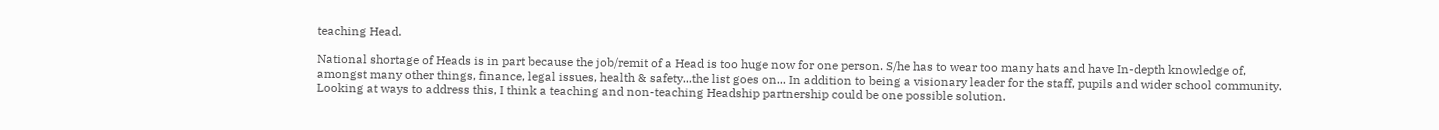teaching Head.

National shortage of Heads is in part because the job/remit of a Head is too huge now for one person. S/he has to wear too many hats and have In-depth knowledge of, amongst many other things, finance, legal issues, health & safety...the list goes on... In addition to being a visionary leader for the staff, pupils and wider school community. Looking at ways to address this, I think a teaching and non-teaching Headship partnership could be one possible solution.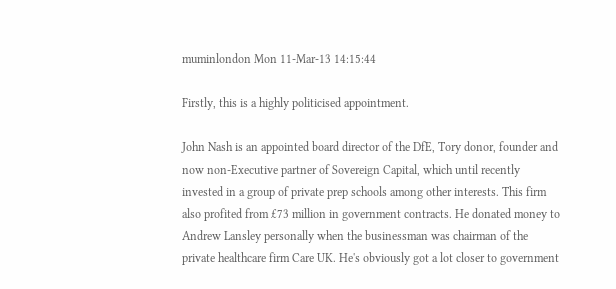muminlondon Mon 11-Mar-13 14:15:44

Firstly, this is a highly politicised appointment.

John Nash is an appointed board director of the DfE, Tory donor, founder and now non-Executive partner of Sovereign Capital, which until recently invested in a group of private prep schools among other interests. This firm also profited from £73 million in government contracts. He donated money to Andrew Lansley personally when the businessman was chairman of the private healthcare firm Care UK. He's obviously got a lot closer to government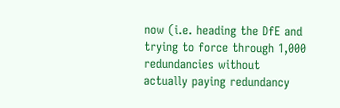now (i.e. heading the DfE and trying to force through 1,000 redundancies without actually paying redundancy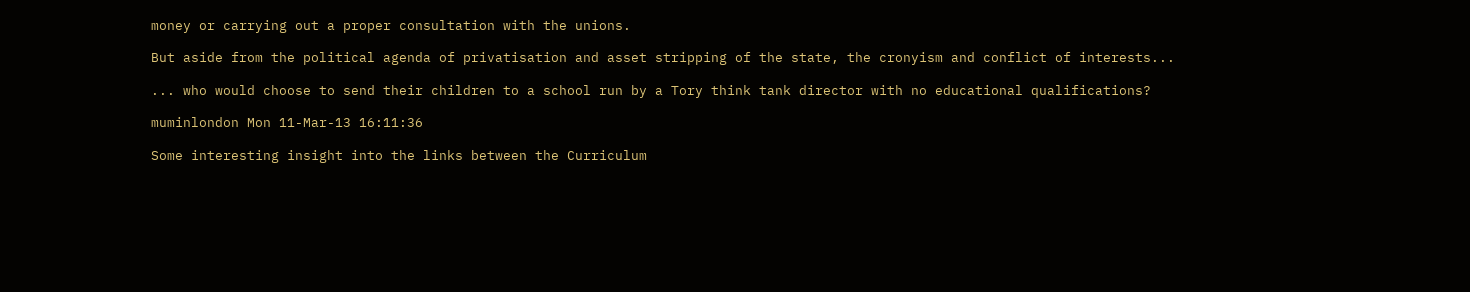money or carrying out a proper consultation with the unions.

But aside from the political agenda of privatisation and asset stripping of the state, the cronyism and conflict of interests...

... who would choose to send their children to a school run by a Tory think tank director with no educational qualifications?

muminlondon Mon 11-Mar-13 16:11:36

Some interesting insight into the links between the Curriculum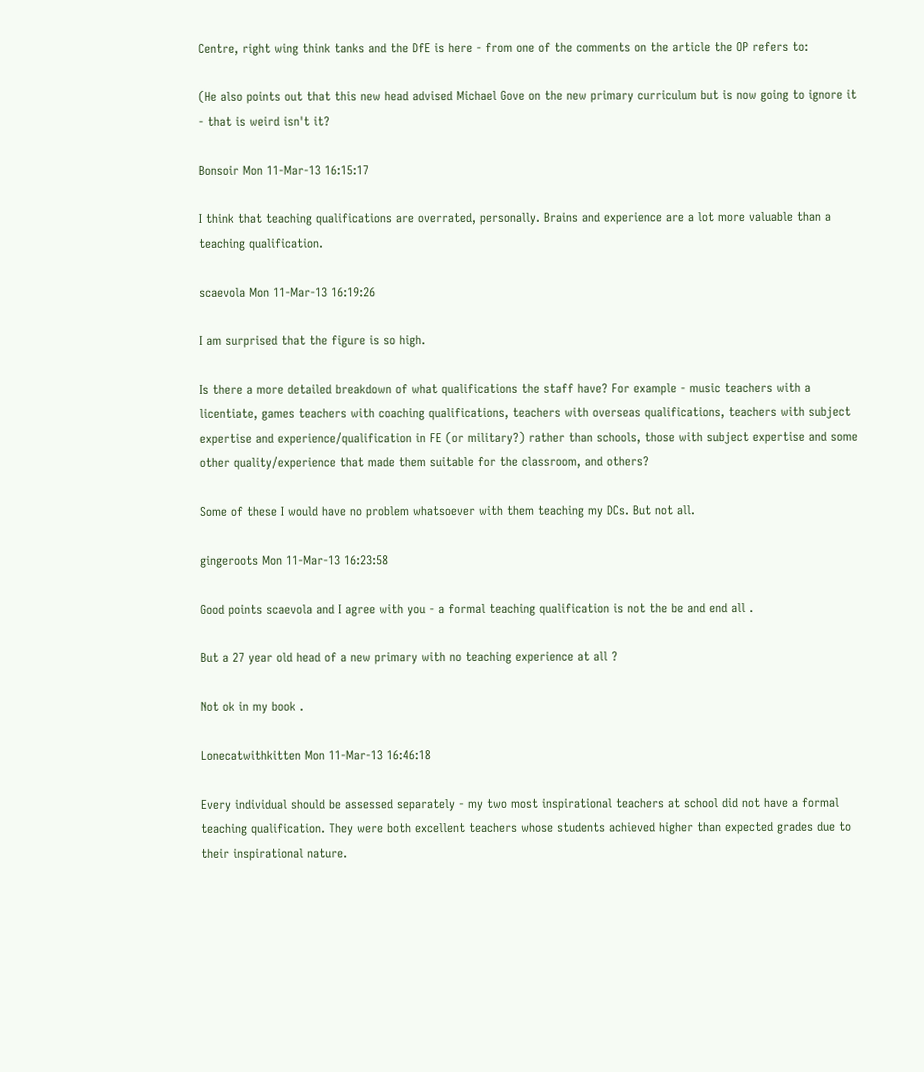Centre, right wing think tanks and the DfE is here - from one of the comments on the article the OP refers to:

(He also points out that this new head advised Michael Gove on the new primary curriculum but is now going to ignore it - that is weird isn't it?

Bonsoir Mon 11-Mar-13 16:15:17

I think that teaching qualifications are overrated, personally. Brains and experience are a lot more valuable than a teaching qualification.

scaevola Mon 11-Mar-13 16:19:26

I am surprised that the figure is so high.

Is there a more detailed breakdown of what qualifications the staff have? For example - music teachers with a licentiate, games teachers with coaching qualifications, teachers with overseas qualifications, teachers with subject expertise and experience/qualification in FE (or military?) rather than schools, those with subject expertise and some other quality/experience that made them suitable for the classroom, and others?

Some of these I would have no problem whatsoever with them teaching my DCs. But not all.

gingeroots Mon 11-Mar-13 16:23:58

Good points scaevola and I agree with you - a formal teaching qualification is not the be and end all .

But a 27 year old head of a new primary with no teaching experience at all ?

Not ok in my book .

Lonecatwithkitten Mon 11-Mar-13 16:46:18

Every individual should be assessed separately - my two most inspirational teachers at school did not have a formal teaching qualification. They were both excellent teachers whose students achieved higher than expected grades due to their inspirational nature.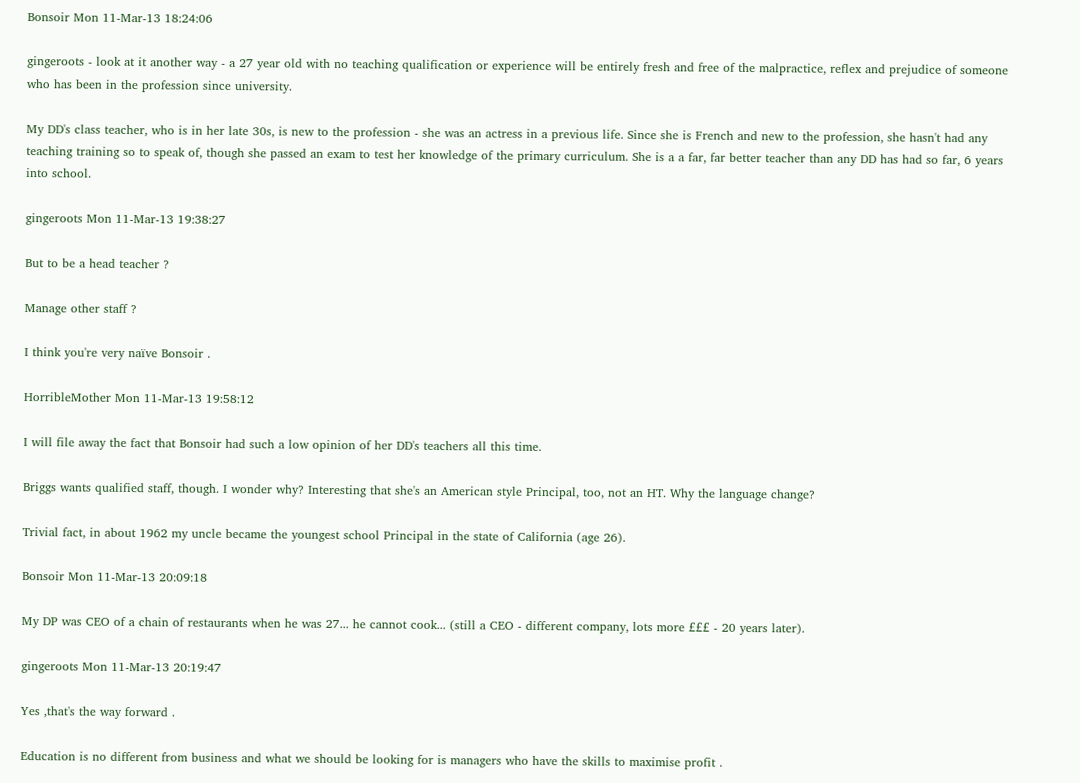Bonsoir Mon 11-Mar-13 18:24:06

gingeroots - look at it another way - a 27 year old with no teaching qualification or experience will be entirely fresh and free of the malpractice, reflex and prejudice of someone who has been in the profession since university.

My DD's class teacher, who is in her late 30s, is new to the profession - she was an actress in a previous life. Since she is French and new to the profession, she hasn't had any teaching training so to speak of, though she passed an exam to test her knowledge of the primary curriculum. She is a a far, far better teacher than any DD has had so far, 6 years into school.

gingeroots Mon 11-Mar-13 19:38:27

But to be a head teacher ?

Manage other staff ?

I think you're very naïve Bonsoir .

HorribleMother Mon 11-Mar-13 19:58:12

I will file away the fact that Bonsoir had such a low opinion of her DD's teachers all this time.

Briggs wants qualified staff, though. I wonder why? Interesting that she's an American style Principal, too, not an HT. Why the language change?

Trivial fact, in about 1962 my uncle became the youngest school Principal in the state of California (age 26).

Bonsoir Mon 11-Mar-13 20:09:18

My DP was CEO of a chain of restaurants when he was 27... he cannot cook... (still a CEO - different company, lots more £££ - 20 years later).

gingeroots Mon 11-Mar-13 20:19:47

Yes ,that's the way forward .

Education is no different from business and what we should be looking for is managers who have the skills to maximise profit .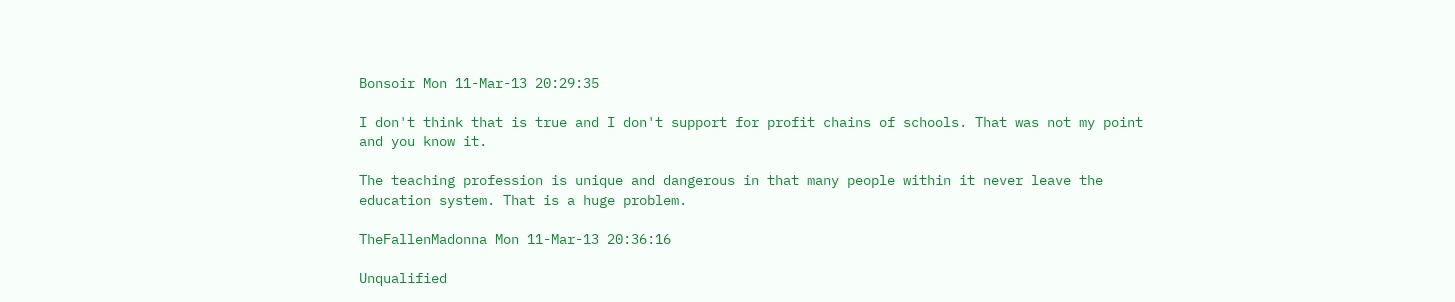Bonsoir Mon 11-Mar-13 20:29:35

I don't think that is true and I don't support for profit chains of schools. That was not my point and you know it.

The teaching profession is unique and dangerous in that many people within it never leave the education system. That is a huge problem.

TheFallenMadonna Mon 11-Mar-13 20:36:16

Unqualified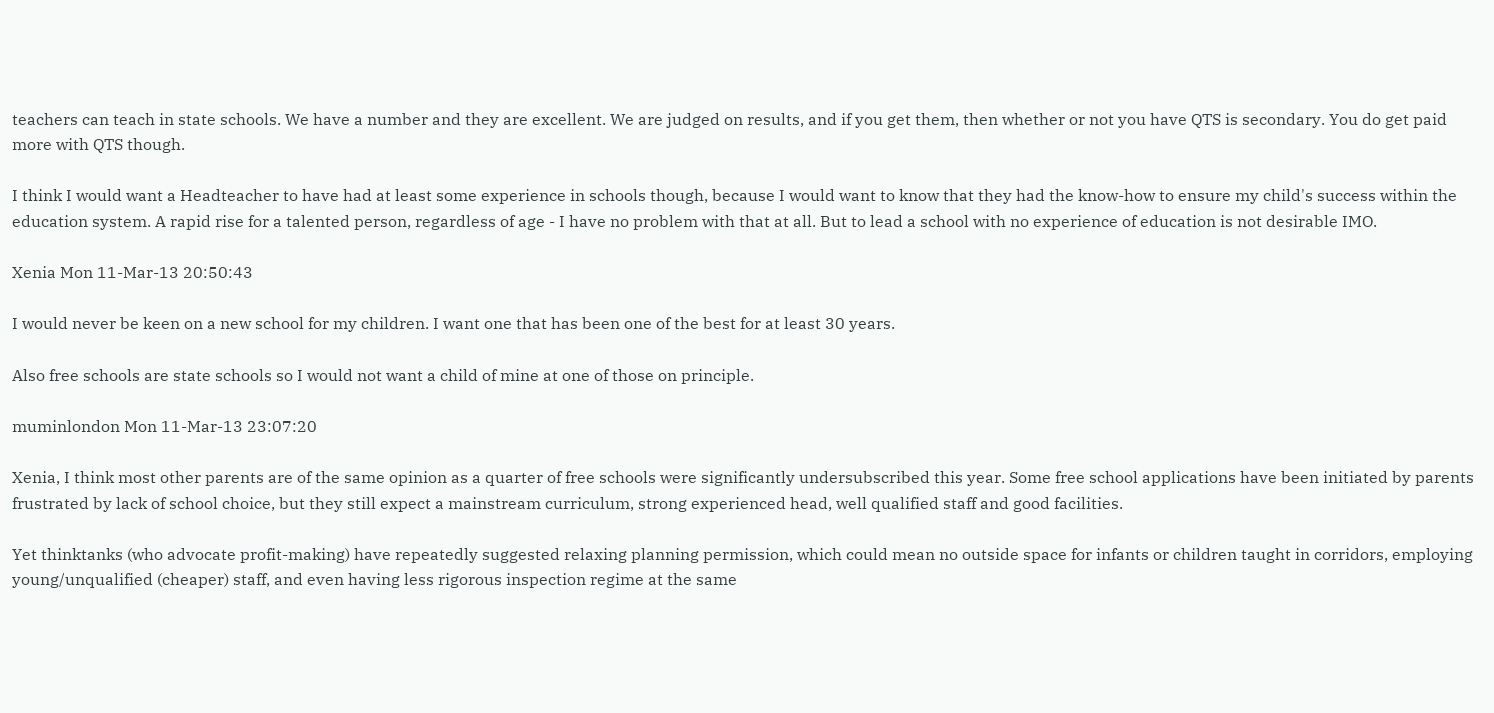teachers can teach in state schools. We have a number and they are excellent. We are judged on results, and if you get them, then whether or not you have QTS is secondary. You do get paid more with QTS though.

I think I would want a Headteacher to have had at least some experience in schools though, because I would want to know that they had the know-how to ensure my child's success within the education system. A rapid rise for a talented person, regardless of age - I have no problem with that at all. But to lead a school with no experience of education is not desirable IMO.

Xenia Mon 11-Mar-13 20:50:43

I would never be keen on a new school for my children. I want one that has been one of the best for at least 30 years.

Also free schools are state schools so I would not want a child of mine at one of those on principle.

muminlondon Mon 11-Mar-13 23:07:20

Xenia, I think most other parents are of the same opinion as a quarter of free schools were significantly undersubscribed this year. Some free school applications have been initiated by parents frustrated by lack of school choice, but they still expect a mainstream curriculum, strong experienced head, well qualified staff and good facilities.

Yet thinktanks (who advocate profit-making) have repeatedly suggested relaxing planning permission, which could mean no outside space for infants or children taught in corridors, employing young/unqualified (cheaper) staff, and even having less rigorous inspection regime at the same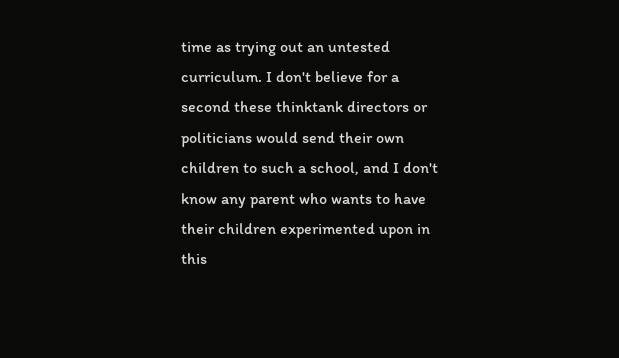time as trying out an untested curriculum. I don't believe for a second these thinktank directors or politicians would send their own children to such a school, and I don't know any parent who wants to have their children experimented upon in this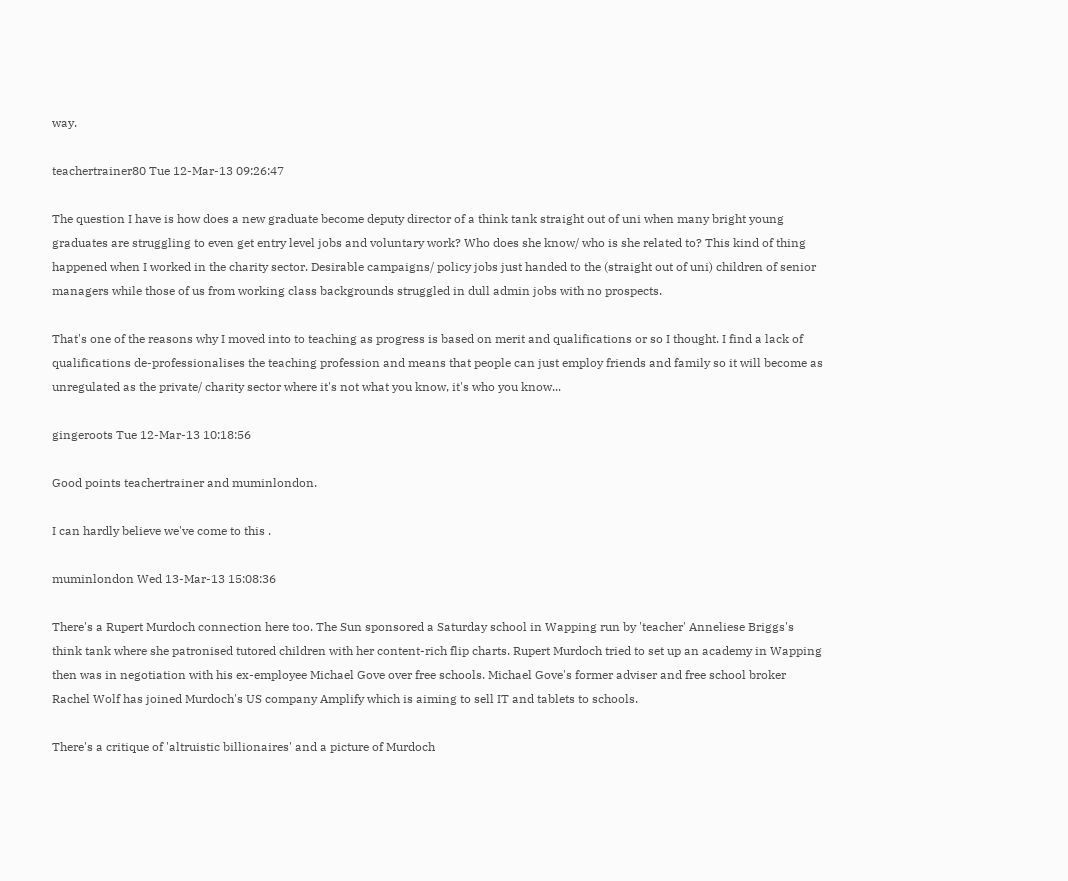way.

teachertrainer80 Tue 12-Mar-13 09:26:47

The question I have is how does a new graduate become deputy director of a think tank straight out of uni when many bright young graduates are struggling to even get entry level jobs and voluntary work? Who does she know/ who is she related to? This kind of thing happened when I worked in the charity sector. Desirable campaigns/ policy jobs just handed to the (straight out of uni) children of senior managers while those of us from working class backgrounds struggled in dull admin jobs with no prospects.

That's one of the reasons why I moved into to teaching as progress is based on merit and qualifications or so I thought. I find a lack of qualifications de-professionalises the teaching profession and means that people can just employ friends and family so it will become as unregulated as the private/ charity sector where it's not what you know, it's who you know...

gingeroots Tue 12-Mar-13 10:18:56

Good points teachertrainer and muminlondon.

I can hardly believe we've come to this .

muminlondon Wed 13-Mar-13 15:08:36

There's a Rupert Murdoch connection here too. The Sun sponsored a Saturday school in Wapping run by 'teacher' Anneliese Briggs's think tank where she patronised tutored children with her content-rich flip charts. Rupert Murdoch tried to set up an academy in Wapping then was in negotiation with his ex-employee Michael Gove over free schools. Michael Gove's former adviser and free school broker Rachel Wolf has joined Murdoch's US company Amplify which is aiming to sell IT and tablets to schools.

There's a critique of 'altruistic billionaires' and a picture of Murdoch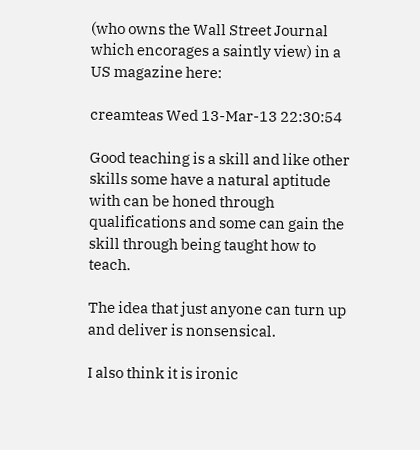(who owns the Wall Street Journal which encorages a saintly view) in a US magazine here:

creamteas Wed 13-Mar-13 22:30:54

Good teaching is a skill and like other skills some have a natural aptitude with can be honed through qualifications and some can gain the skill through being taught how to teach.

The idea that just anyone can turn up and deliver is nonsensical.

I also think it is ironic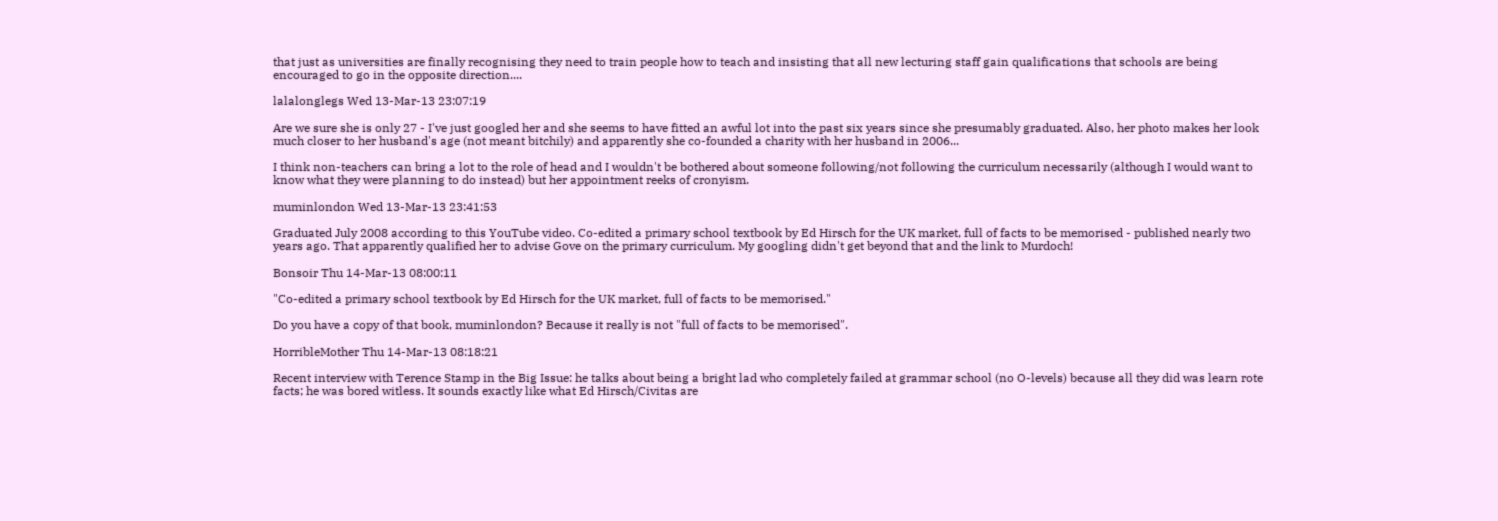that just as universities are finally recognising they need to train people how to teach and insisting that all new lecturing staff gain qualifications that schools are being encouraged to go in the opposite direction....

lalalonglegs Wed 13-Mar-13 23:07:19

Are we sure she is only 27 - I've just googled her and she seems to have fitted an awful lot into the past six years since she presumably graduated. Also, her photo makes her look much closer to her husband's age (not meant bitchily) and apparently she co-founded a charity with her husband in 2006...

I think non-teachers can bring a lot to the role of head and I wouldn't be bothered about someone following/not following the curriculum necessarily (although I would want to know what they were planning to do instead) but her appointment reeks of cronyism.

muminlondon Wed 13-Mar-13 23:41:53

Graduated July 2008 according to this YouTube video. Co-edited a primary school textbook by Ed Hirsch for the UK market, full of facts to be memorised - published nearly two years ago. That apparently qualified her to advise Gove on the primary curriculum. My googling didn't get beyond that and the link to Murdoch!

Bonsoir Thu 14-Mar-13 08:00:11

"Co-edited a primary school textbook by Ed Hirsch for the UK market, full of facts to be memorised."

Do you have a copy of that book, muminlondon? Because it really is not "full of facts to be memorised".

HorribleMother Thu 14-Mar-13 08:18:21

Recent interview with Terence Stamp in the Big Issue: he talks about being a bright lad who completely failed at grammar school (no O-levels) because all they did was learn rote facts; he was bored witless. It sounds exactly like what Ed Hirsch/Civitas are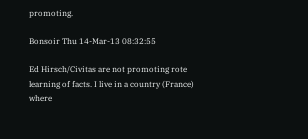promoting.

Bonsoir Thu 14-Mar-13 08:32:55

Ed Hirsch/Civitas are not promoting rote learning of facts. I live in a country (France) where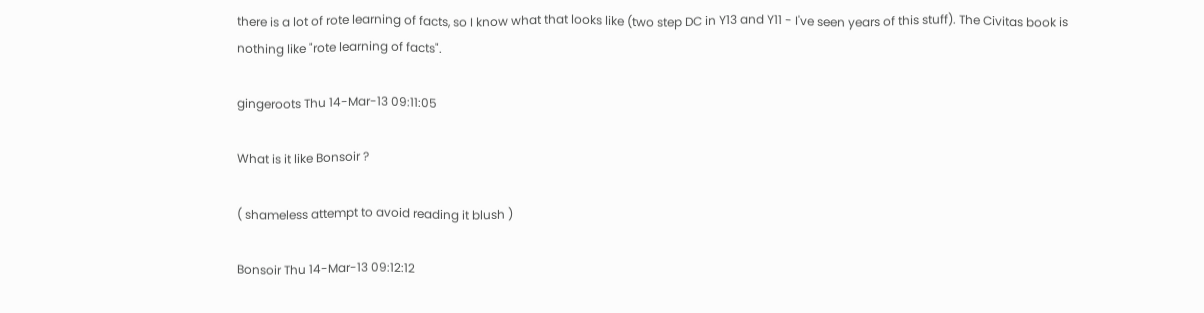there is a lot of rote learning of facts, so I know what that looks like (two step DC in Y13 and Y11 - I've seen years of this stuff). The Civitas book is nothing like "rote learning of facts".

gingeroots Thu 14-Mar-13 09:11:05

What is it like Bonsoir ?

( shameless attempt to avoid reading it blush )

Bonsoir Thu 14-Mar-13 09:12:12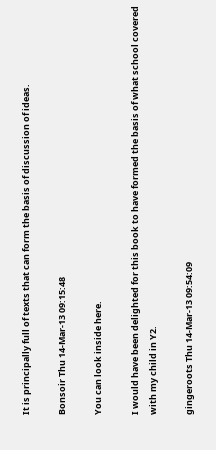It is principally full of texts that can form the basis of discussion of ideas.

Bonsoir Thu 14-Mar-13 09:15:48

You can look inside here.

I would have been delighted for this book to have formed the basis of what school covered with my child in Y2.

gingeroots Thu 14-Mar-13 09:54:09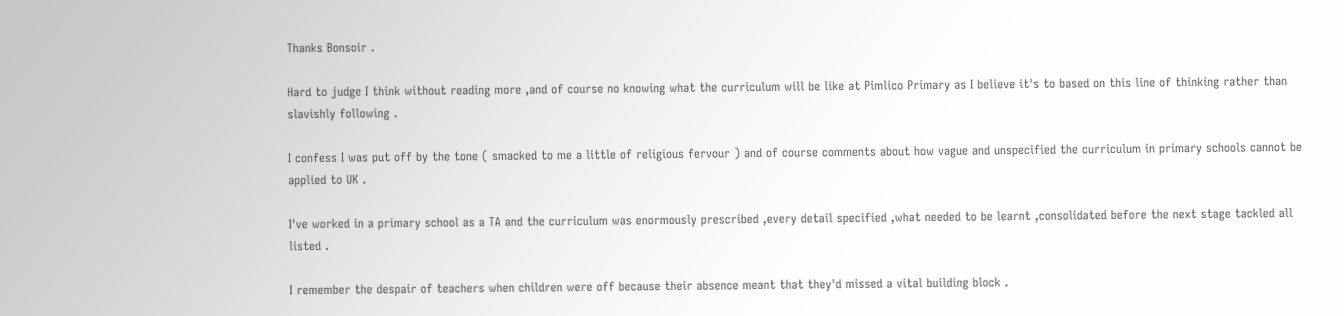Thanks Bonsoir .

Hard to judge I think without reading more ,and of course no knowing what the curriculum will be like at Pimlico Primary as I believe it's to based on this line of thinking rather than slavishly following .

I confess I was put off by the tone ( smacked to me a little of religious fervour ) and of course comments about how vague and unspecified the curriculum in primary schools cannot be applied to UK .

I've worked in a primary school as a TA and the curriculum was enormously prescribed ,every detail specified ,what needed to be learnt ,consolidated before the next stage tackled all listed .

I remember the despair of teachers when children were off because their absence meant that they'd missed a vital building block .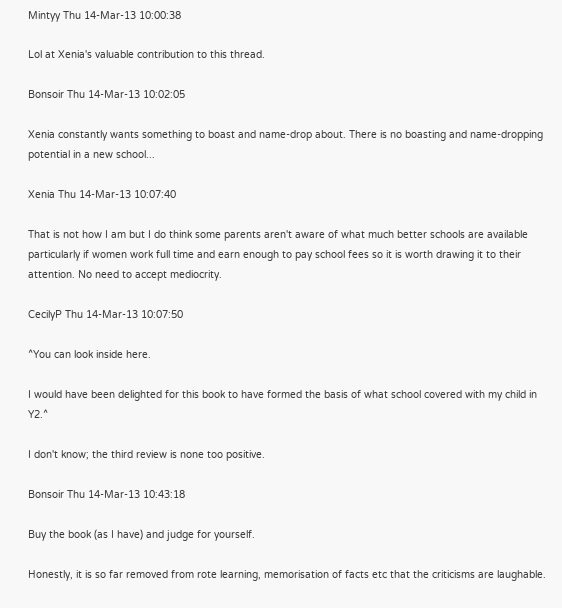Mintyy Thu 14-Mar-13 10:00:38

Lol at Xenia's valuable contribution to this thread.

Bonsoir Thu 14-Mar-13 10:02:05

Xenia constantly wants something to boast and name-drop about. There is no boasting and name-dropping potential in a new school...

Xenia Thu 14-Mar-13 10:07:40

That is not how I am but I do think some parents aren't aware of what much better schools are available particularly if women work full time and earn enough to pay school fees so it is worth drawing it to their attention. No need to accept mediocrity.

CecilyP Thu 14-Mar-13 10:07:50

^You can look inside here.

I would have been delighted for this book to have formed the basis of what school covered with my child in Y2.^

I don't know; the third review is none too positive.

Bonsoir Thu 14-Mar-13 10:43:18

Buy the book (as I have) and judge for yourself.

Honestly, it is so far removed from rote learning, memorisation of facts etc that the criticisms are laughable.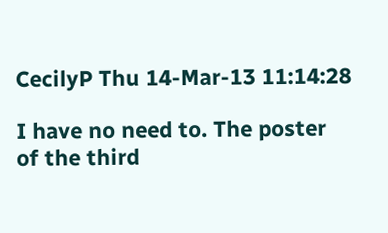CecilyP Thu 14-Mar-13 11:14:28

I have no need to. The poster of the third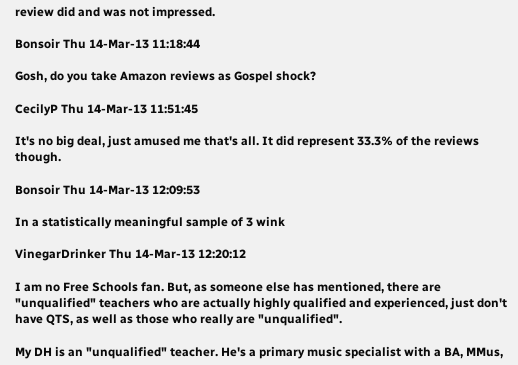review did and was not impressed.

Bonsoir Thu 14-Mar-13 11:18:44

Gosh, do you take Amazon reviews as Gospel shock?

CecilyP Thu 14-Mar-13 11:51:45

It's no big deal, just amused me that's all. It did represent 33.3% of the reviews though.

Bonsoir Thu 14-Mar-13 12:09:53

In a statistically meaningful sample of 3 wink

VinegarDrinker Thu 14-Mar-13 12:20:12

I am no Free Schools fan. But, as someone else has mentioned, there are "unqualified" teachers who are actually highly qualified and experienced, just don't have QTS, as well as those who really are "unqualified".

My DH is an "unqualified" teacher. He's a primary music specialist with a BA, MMus,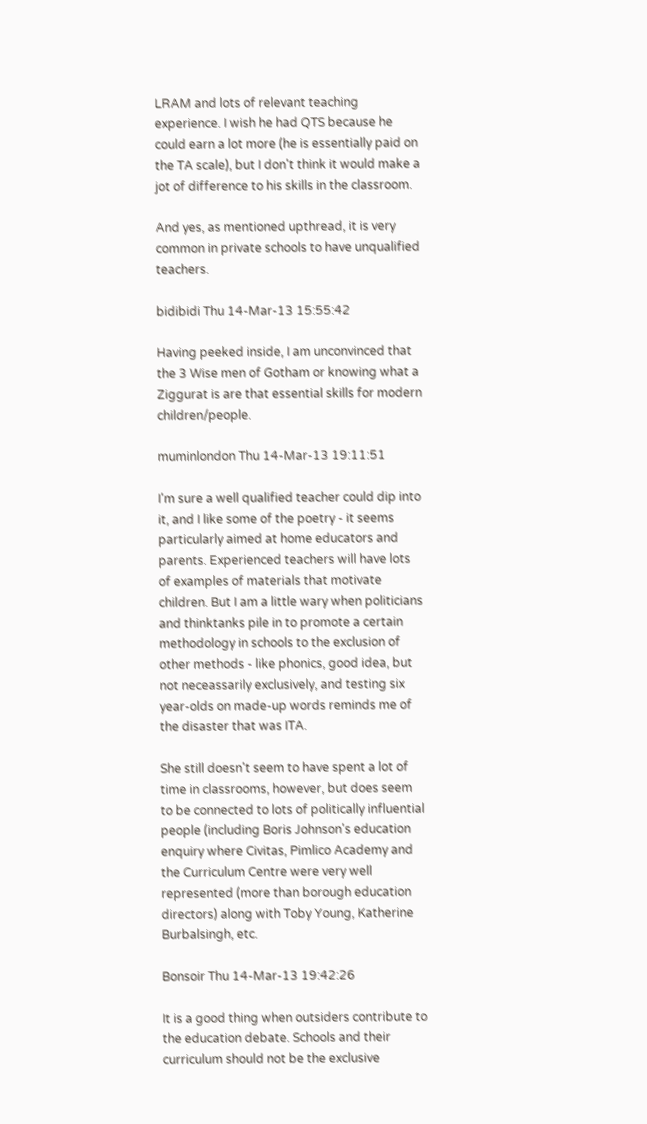LRAM and lots of relevant teaching experience. I wish he had QTS because he could earn a lot more (he is essentially paid on the TA scale), but I don't think it would make a jot of difference to his skills in the classroom.

And yes, as mentioned upthread, it is very common in private schools to have unqualified teachers.

bidibidi Thu 14-Mar-13 15:55:42

Having peeked inside, I am unconvinced that the 3 Wise men of Gotham or knowing what a Ziggurat is are that essential skills for modern children/people.

muminlondon Thu 14-Mar-13 19:11:51

I'm sure a well qualified teacher could dip into it, and I like some of the poetry - it seems particularly aimed at home educators and parents. Experienced teachers will have lots of examples of materials that motivate children. But I am a little wary when politicians and thinktanks pile in to promote a certain methodology in schools to the exclusion of other methods - like phonics, good idea, but not neceassarily exclusively, and testing six year-olds on made-up words reminds me of the disaster that was ITA.

She still doesn't seem to have spent a lot of time in classrooms, however, but does seem to be connected to lots of politically influential people (including Boris Johnson's education enquiry where Civitas, Pimlico Academy and the Curriculum Centre were very well represented (more than borough education directors) along with Toby Young, Katherine Burbalsingh, etc.

Bonsoir Thu 14-Mar-13 19:42:26

It is a good thing when outsiders contribute to the education debate. Schools and their curriculum should not be the exclusive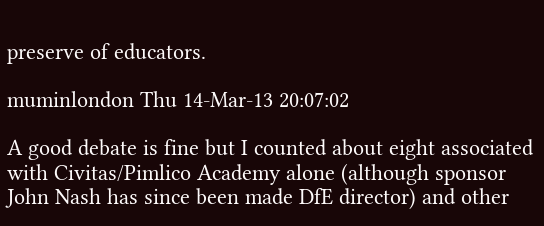preserve of educators.

muminlondon Thu 14-Mar-13 20:07:02

A good debate is fine but I counted about eight associated with Civitas/Pimlico Academy alone (although sponsor John Nash has since been made DfE director) and other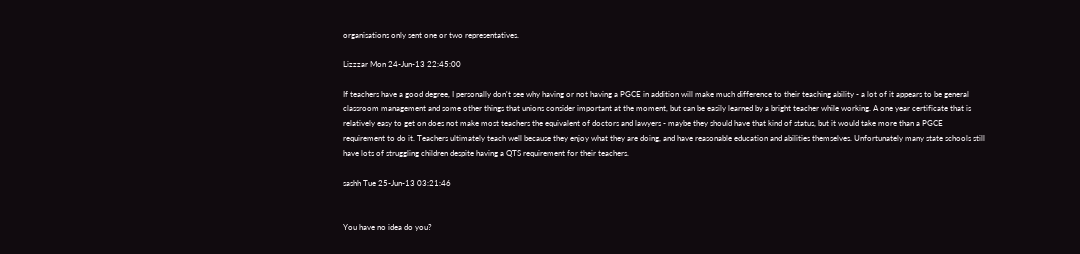organisations only sent one or two representatives.

Lizzzar Mon 24-Jun-13 22:45:00

If teachers have a good degree, I personally don't see why having or not having a PGCE in addition will make much difference to their teaching ability - a lot of it appears to be general classroom management and some other things that unions consider important at the moment, but can be easily learned by a bright teacher while working. A one year certificate that is relatively easy to get on does not make most teachers the equivalent of doctors and lawyers - maybe they should have that kind of status, but it would take more than a PGCE requirement to do it. Teachers ultimately teach well because they enjoy what they are doing, and have reasonable education and abilities themselves. Unfortunately many state schools still have lots of struggling children despite having a QTS requirement for their teachers.

sashh Tue 25-Jun-13 03:21:46


You have no idea do you?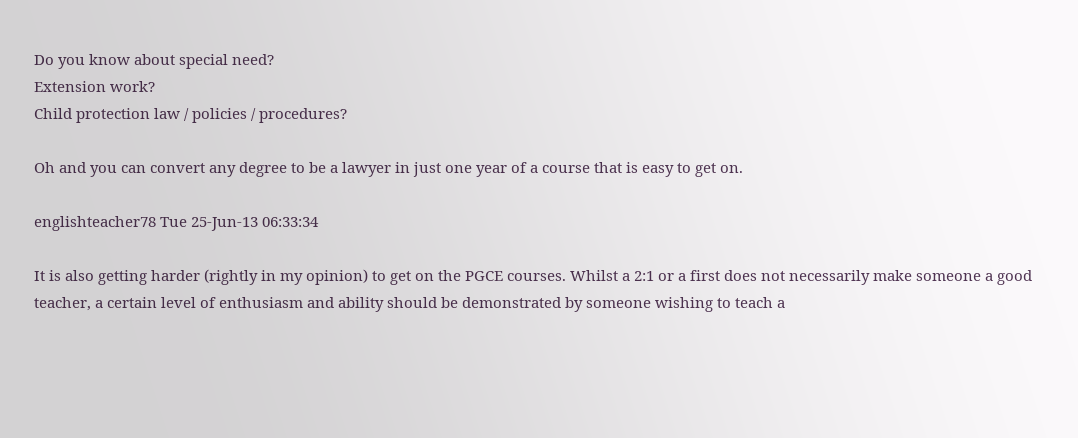Do you know about special need?
Extension work?
Child protection law / policies / procedures?

Oh and you can convert any degree to be a lawyer in just one year of a course that is easy to get on.

englishteacher78 Tue 25-Jun-13 06:33:34

It is also getting harder (rightly in my opinion) to get on the PGCE courses. Whilst a 2:1 or a first does not necessarily make someone a good teacher, a certain level of enthusiasm and ability should be demonstrated by someone wishing to teach a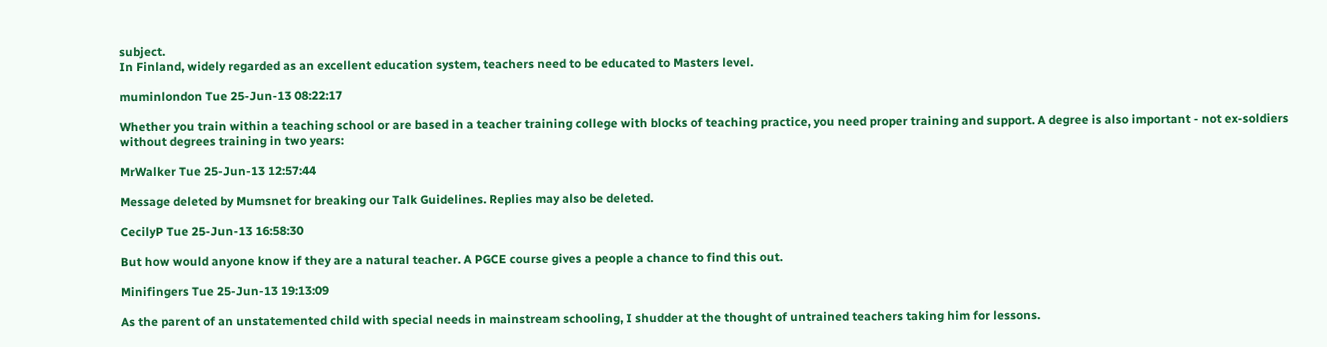subject.
In Finland, widely regarded as an excellent education system, teachers need to be educated to Masters level.

muminlondon Tue 25-Jun-13 08:22:17

Whether you train within a teaching school or are based in a teacher training college with blocks of teaching practice, you need proper training and support. A degree is also important - not ex-soldiers without degrees training in two years:

MrWalker Tue 25-Jun-13 12:57:44

Message deleted by Mumsnet for breaking our Talk Guidelines. Replies may also be deleted.

CecilyP Tue 25-Jun-13 16:58:30

But how would anyone know if they are a natural teacher. A PGCE course gives a people a chance to find this out.

Minifingers Tue 25-Jun-13 19:13:09

As the parent of an unstatemented child with special needs in mainstream schooling, I shudder at the thought of untrained teachers taking him for lessons.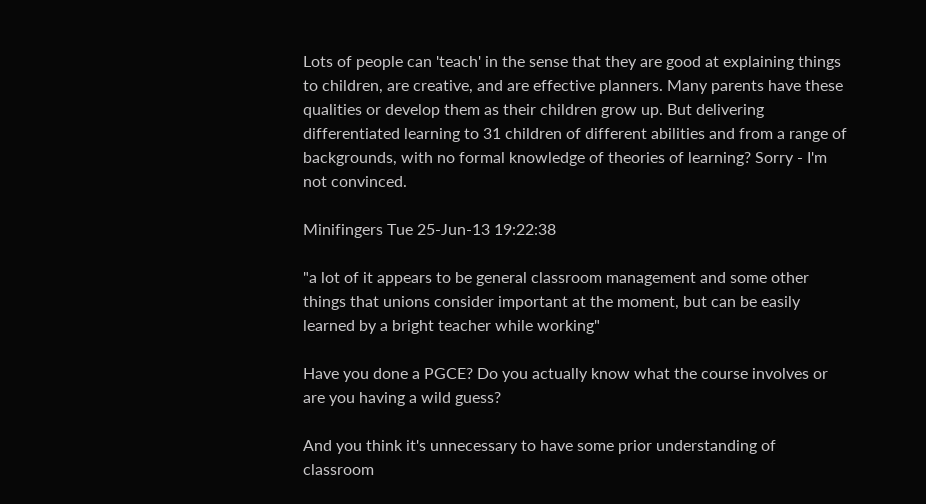Lots of people can 'teach' in the sense that they are good at explaining things to children, are creative, and are effective planners. Many parents have these qualities or develop them as their children grow up. But delivering differentiated learning to 31 children of different abilities and from a range of backgrounds, with no formal knowledge of theories of learning? Sorry - I'm not convinced.

Minifingers Tue 25-Jun-13 19:22:38

"a lot of it appears to be general classroom management and some other things that unions consider important at the moment, but can be easily learned by a bright teacher while working"

Have you done a PGCE? Do you actually know what the course involves or are you having a wild guess?

And you think it's unnecessary to have some prior understanding of classroom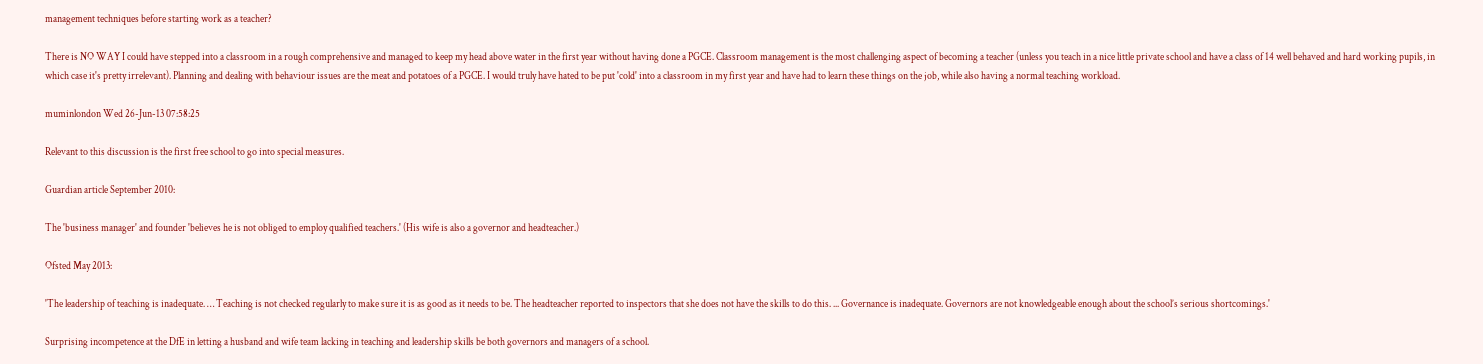management techniques before starting work as a teacher?

There is NO WAY I could have stepped into a classroom in a rough comprehensive and managed to keep my head above water in the first year without having done a PGCE. Classroom management is the most challenging aspect of becoming a teacher (unless you teach in a nice little private school and have a class of 14 well behaved and hard working pupils, in which case it's pretty irrelevant). Planning and dealing with behaviour issues are the meat and potatoes of a PGCE. I would truly have hated to be put 'cold' into a classroom in my first year and have had to learn these things on the job, while also having a normal teaching workload.

muminlondon Wed 26-Jun-13 07:58:25

Relevant to this discussion is the first free school to go into special measures.

Guardian article September 2010:

The 'business manager' and founder 'believes he is not obliged to employ qualified teachers.' (His wife is also a governor and headteacher.)

Ofsted May 2013:

'The leadership of teaching is inadequate. … Teaching is not checked regularly to make sure it is as good as it needs to be. The headteacher reported to inspectors that she does not have the skills to do this. ... Governance is inadequate. Governors are not knowledgeable enough about the school’s serious shortcomings.'

Surprising incompetence at the DfE in letting a husband and wife team lacking in teaching and leadership skills be both governors and managers of a school.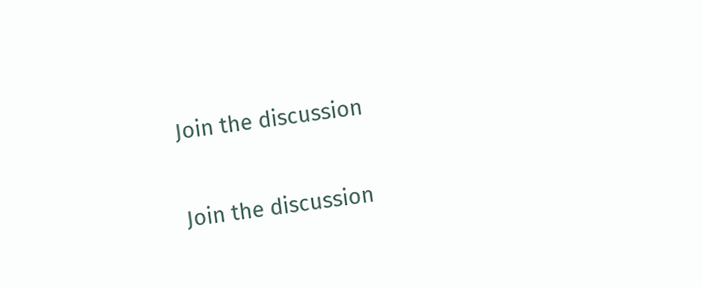Join the discussion

Join the discussion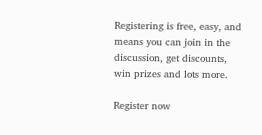Registering is free, easy, and means you can join in the discussion, get discounts, win prizes and lots more.

Register now